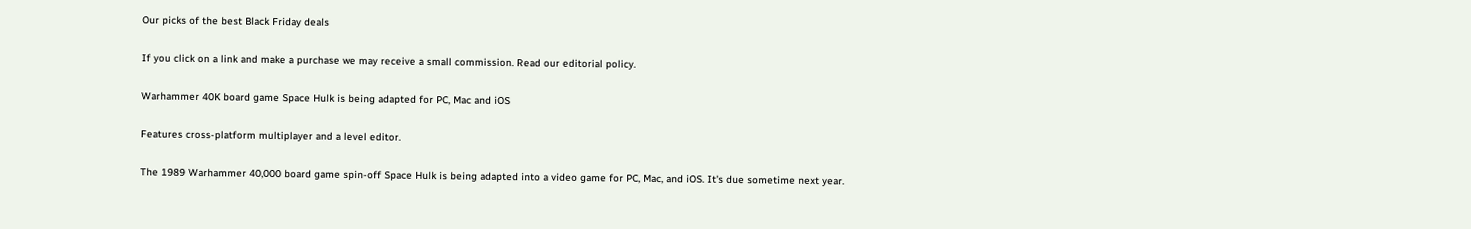Our picks of the best Black Friday deals

If you click on a link and make a purchase we may receive a small commission. Read our editorial policy.

Warhammer 40K board game Space Hulk is being adapted for PC, Mac and iOS

Features cross-platform multiplayer and a level editor.

The 1989 Warhammer 40,000 board game spin-off Space Hulk is being adapted into a video game for PC, Mac, and iOS. It's due sometime next year.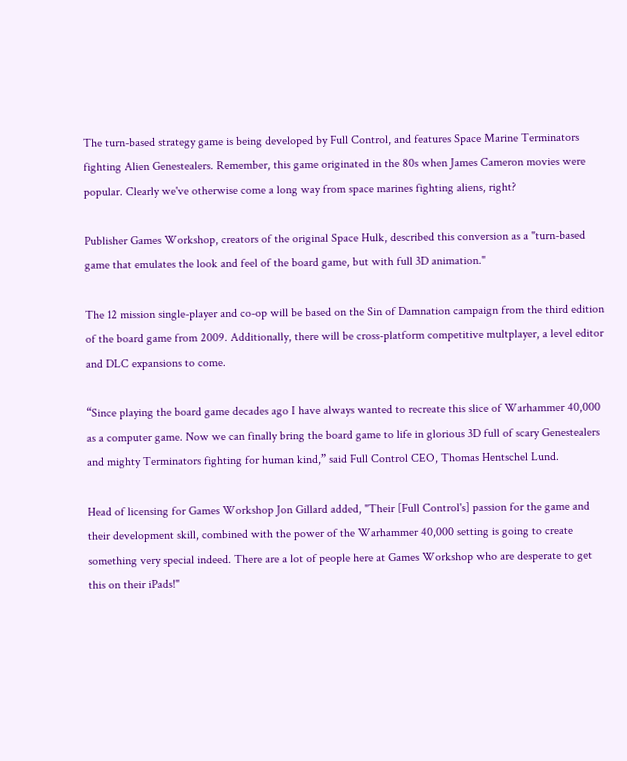The turn-based strategy game is being developed by Full Control, and features Space Marine Terminators fighting Alien Genestealers. Remember, this game originated in the 80s when James Cameron movies were popular. Clearly we've otherwise come a long way from space marines fighting aliens, right?

Publisher Games Workshop, creators of the original Space Hulk, described this conversion as a "turn-based game that emulates the look and feel of the board game, but with full 3D animation."

The 12 mission single-player and co-op will be based on the Sin of Damnation campaign from the third edition of the board game from 2009. Additionally, there will be cross-platform competitive multplayer, a level editor and DLC expansions to come.

“Since playing the board game decades ago I have always wanted to recreate this slice of Warhammer 40,000 as a computer game. Now we can finally bring the board game to life in glorious 3D full of scary Genestealers and mighty Terminators fighting for human kind,” said Full Control CEO, Thomas Hentschel Lund.

Head of licensing for Games Workshop Jon Gillard added, "Their [Full Control's] passion for the game and their development skill, combined with the power of the Warhammer 40,000 setting is going to create something very special indeed. There are a lot of people here at Games Workshop who are desperate to get this on their iPads!"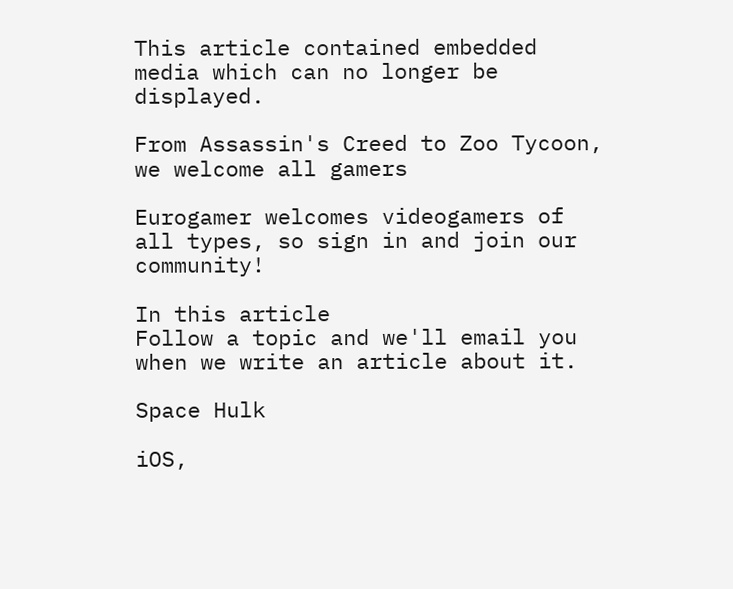This article contained embedded media which can no longer be displayed.

From Assassin's Creed to Zoo Tycoon, we welcome all gamers

Eurogamer welcomes videogamers of all types, so sign in and join our community!

In this article
Follow a topic and we'll email you when we write an article about it.

Space Hulk

iOS,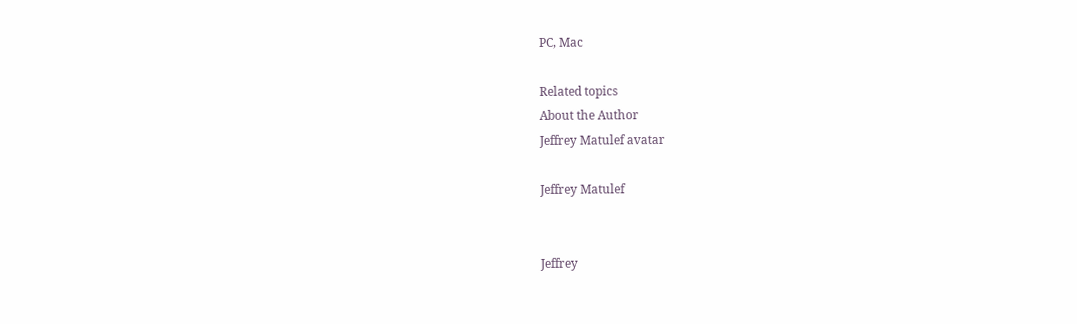PC, Mac

Related topics
About the Author
Jeffrey Matulef avatar

Jeffrey Matulef


Jeffrey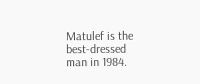Matulef is the best-dressed man in 1984.